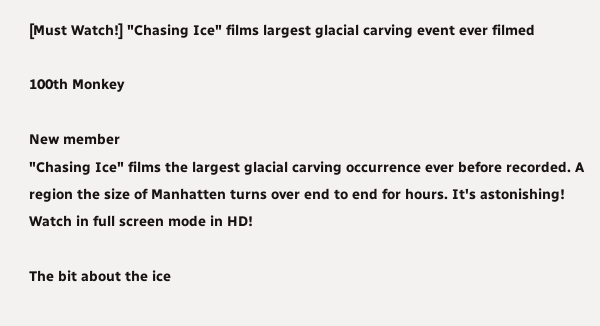[Must Watch!] "Chasing Ice" films largest glacial carving event ever filmed

100th Monkey

New member
"Chasing Ice" films the largest glacial carving occurrence ever before recorded. A region the size of Manhatten turns over end to end for hours. It's astonishing! Watch in full screen mode in HD!

The bit about the ice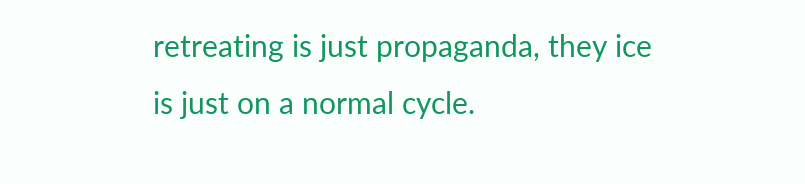retreating is just propaganda, they ice is just on a normal cycle.